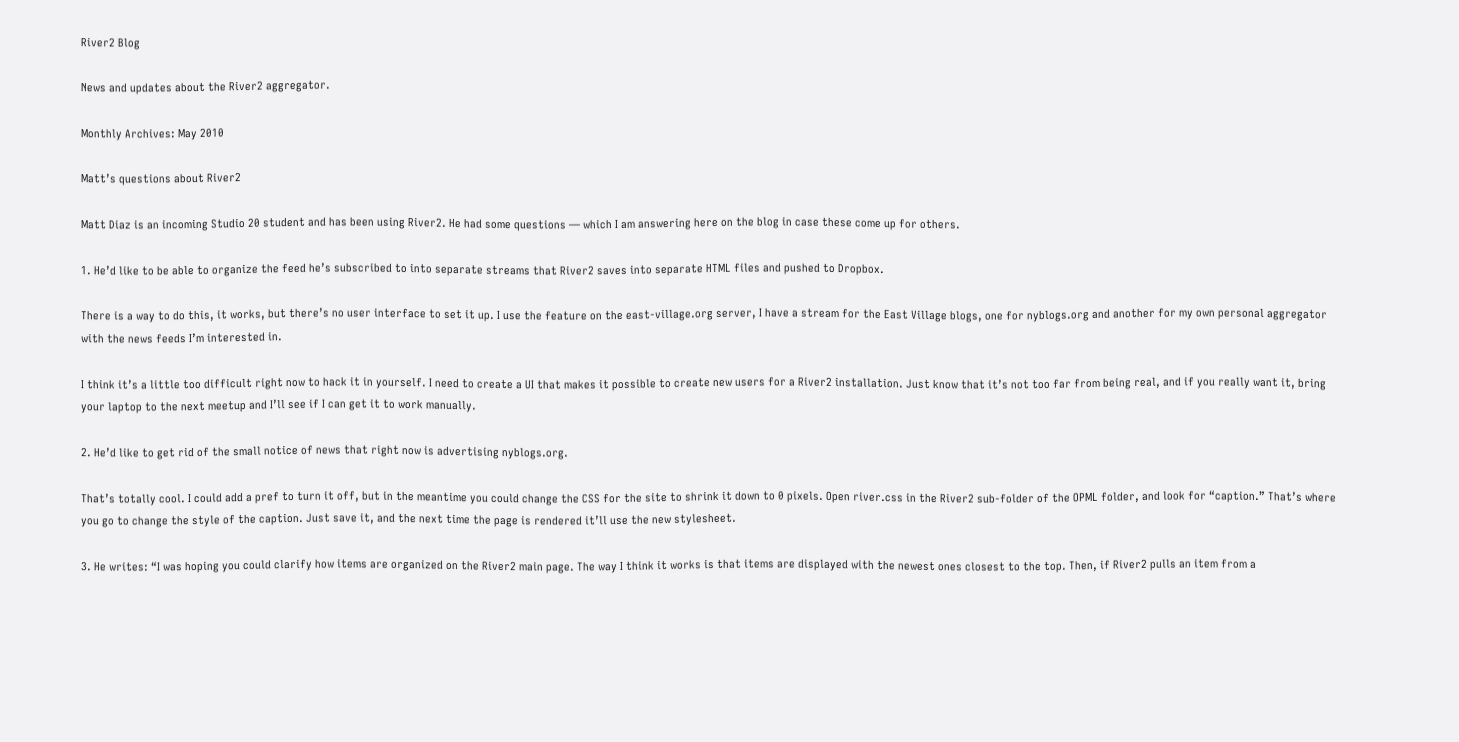River2 Blog

News and updates about the River2 aggregator.

Monthly Archives: May 2010

Matt’s questions about River2

Matt Diaz is an incoming Studio 20 student and has been using River2. He had some questions — which I am answering here on the blog in case these come up for others.

1. He’d like to be able to organize the feed he’s subscribed to into separate streams that River2 saves into separate HTML files and pushed to Dropbox.

There is a way to do this, it works, but there’s no user interface to set it up. I use the feature on the east-village.org server, I have a stream for the East Village blogs, one for nyblogs.org and another for my own personal aggregator with the news feeds I’m interested in.

I think it’s a little too difficult right now to hack it in yourself. I need to create a UI that makes it possible to create new users for a River2 installation. Just know that it’s not too far from being real, and if you really want it, bring your laptop to the next meetup and I’ll see if I can get it to work manually.

2. He’d like to get rid of the small notice of news that right now is advertising nyblogs.org.

That’s totally cool. I could add a pref to turn it off, but in the meantime you could change the CSS for the site to shrink it down to 0 pixels. Open river.css in the River2 sub-folder of the OPML folder, and look for “caption.” That’s where you go to change the style of the caption. Just save it, and the next time the page is rendered it’ll use the new stylesheet.

3. He writes: “I was hoping you could clarify how items are organized on the River2 main page. The way I think it works is that items are displayed with the newest ones closest to the top. Then, if River2 pulls an item from a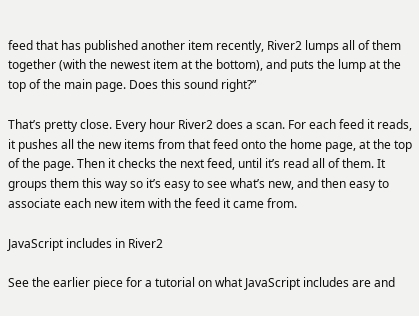feed that has published another item recently, River2 lumps all of them together (with the newest item at the bottom), and puts the lump at the top of the main page. Does this sound right?”

That’s pretty close. Every hour River2 does a scan. For each feed it reads, it pushes all the new items from that feed onto the home page, at the top of the page. Then it checks the next feed, until it’s read all of them. It groups them this way so it’s easy to see what’s new, and then easy to associate each new item with the feed it came from.

JavaScript includes in River2

See the earlier piece for a tutorial on what JavaScript includes are and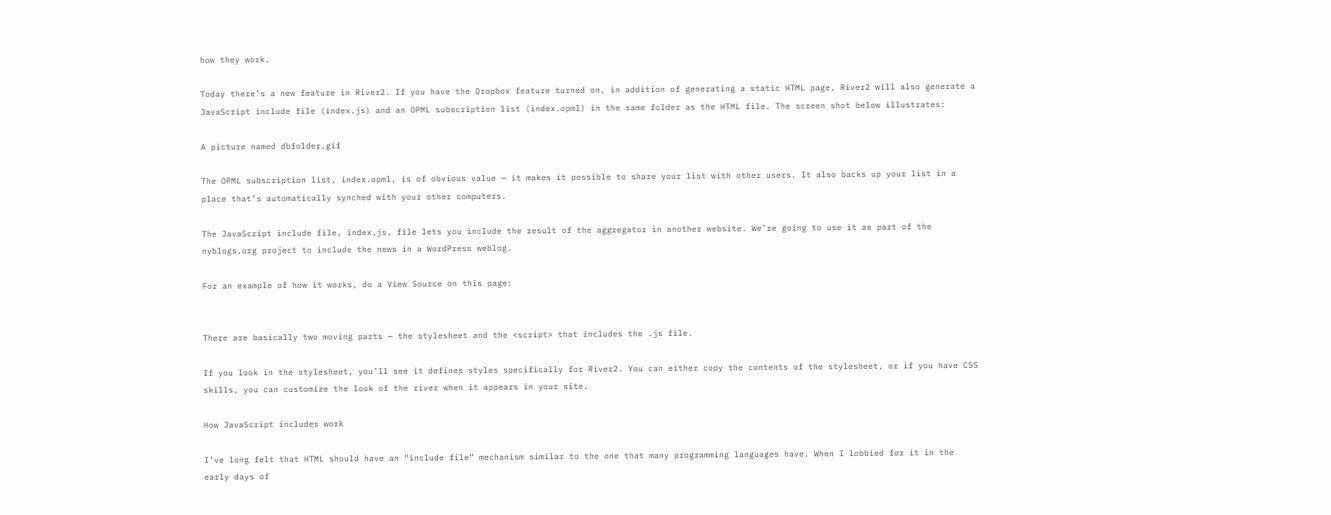how they work.

Today there’s a new feature in River2. If you have the Dropbox feature turned on, in addition of generating a static HTML page, River2 will also generate a JavaScript include file (index.js) and an OPML subscription list (index.opml) in the same folder as the HTML file. The screen shot below illustrates:

A picture named dbfolder.gif

The OPML subscription list, index.opml, is of obvious value — it makes it possible to share your list with other users. It also backs up your list in a place that’s automatically synched with your other computers.

The JavaScript include file, index.js, file lets you include the result of the aggregator in another website. We’re going to use it as part of the nyblogs.org project to include the news in a WordPress weblog.

For an example of how it works, do a View Source on this page:


There are basically two moving parts — the stylesheet and the <script> that includes the .js file.

If you look in the stylesheet, you’ll see it defines styles specifically for River2. You can either copy the contents of the stylesheet, or if you have CSS skills, you can customize the look of the river when it appears in your site.

How JavaScript includes work

I’ve long felt that HTML should have an “include file” mechanism similar to the one that many programming languages have. When I lobbied for it in the early days of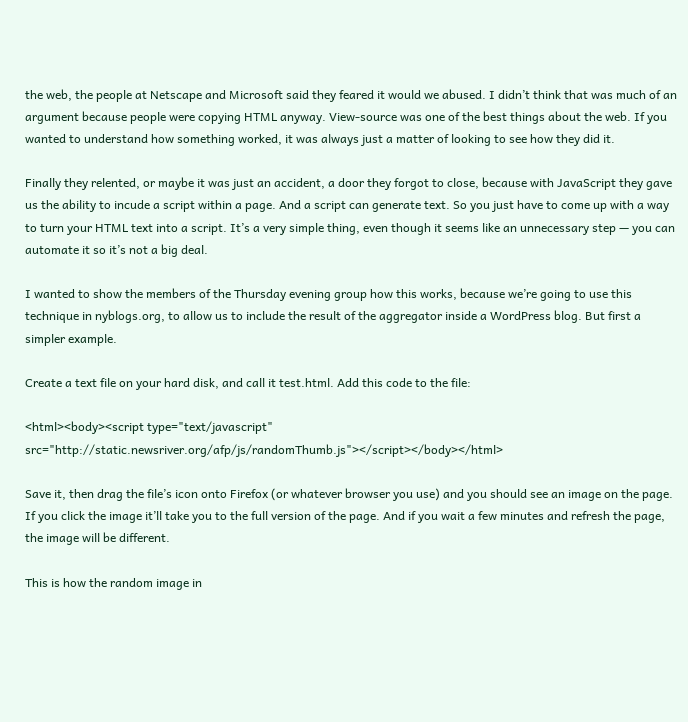the web, the people at Netscape and Microsoft said they feared it would we abused. I didn’t think that was much of an argument because people were copying HTML anyway. View-source was one of the best things about the web. If you wanted to understand how something worked, it was always just a matter of looking to see how they did it.

Finally they relented, or maybe it was just an accident, a door they forgot to close, because with JavaScript they gave us the ability to incude a script within a page. And a script can generate text. So you just have to come up with a way to turn your HTML text into a script. It’s a very simple thing, even though it seems like an unnecessary step — you can automate it so it’s not a big deal.

I wanted to show the members of the Thursday evening group how this works, because we’re going to use this technique in nyblogs.org, to allow us to include the result of the aggregator inside a WordPress blog. But first a simpler example.

Create a text file on your hard disk, and call it test.html. Add this code to the file:

<html><body><script type="text/javascript" src="http://static.newsriver.org/afp/js/randomThumb.js"></script></body></html>

Save it, then drag the file’s icon onto Firefox (or whatever browser you use) and you should see an image on the page. If you click the image it’ll take you to the full version of the page. And if you wait a few minutes and refresh the page, the image will be different.

This is how the random image in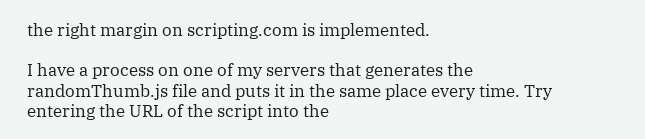the right margin on scripting.com is implemented.

I have a process on one of my servers that generates the randomThumb.js file and puts it in the same place every time. Try entering the URL of the script into the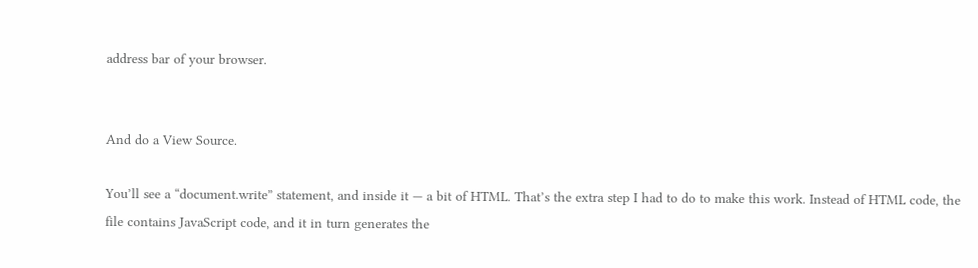address bar of your browser.


And do a View Source.

You’ll see a “document.write” statement, and inside it — a bit of HTML. That’s the extra step I had to do to make this work. Instead of HTML code, the file contains JavaScript code, and it in turn generates the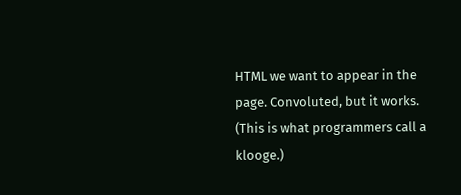HTML we want to appear in the page. Convoluted, but it works. (This is what programmers call a klooge.)